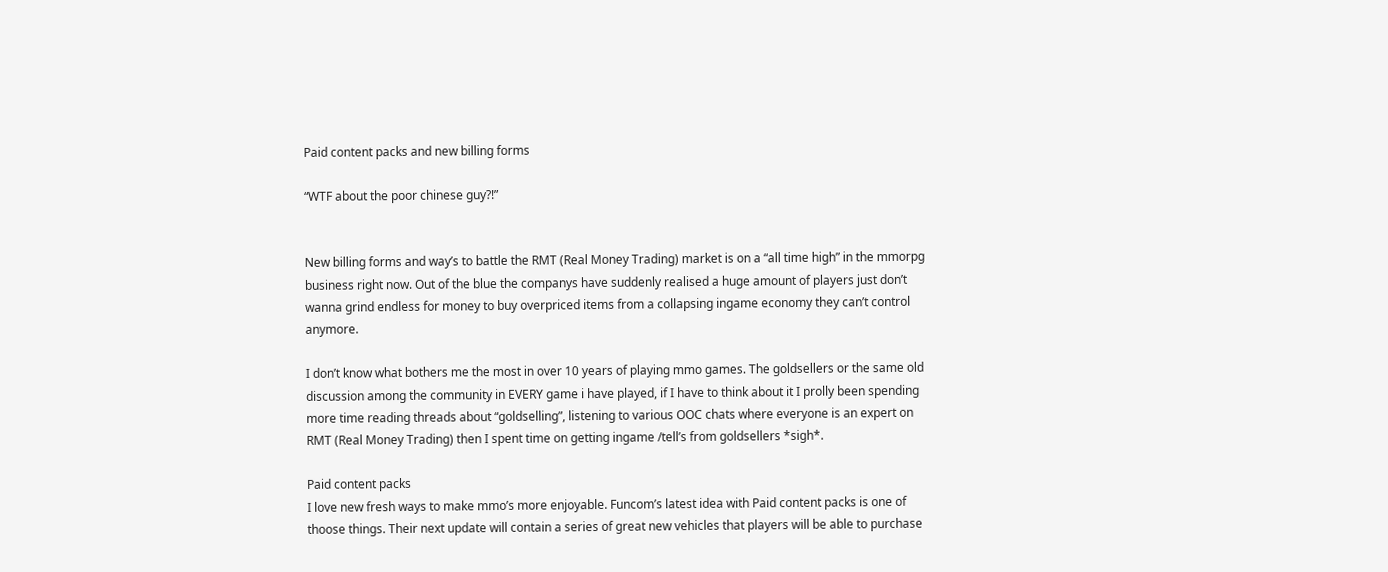Paid content packs and new billing forms

“WTF about the poor chinese guy?!”


New billing forms and way’s to battle the RMT (Real Money Trading) market is on a “all time high” in the mmorpg business right now. Out of the blue the companys have suddenly realised a huge amount of players just don’t wanna grind endless for money to buy overpriced items from a collapsing ingame economy they can’t control anymore.

I don’t know what bothers me the most in over 10 years of playing mmo games. The goldsellers or the same old discussion among the community in EVERY game i have played, if I have to think about it I prolly been spending more time reading threads about “goldselling”, listening to various OOC chats where everyone is an expert on RMT (Real Money Trading) then I spent time on getting ingame /tell’s from goldsellers *sigh*.

Paid content packs
I love new fresh ways to make mmo’s more enjoyable. Funcom’s latest idea with Paid content packs is one of thoose things. Their next update will contain a series of great new vehicles that players will be able to purchase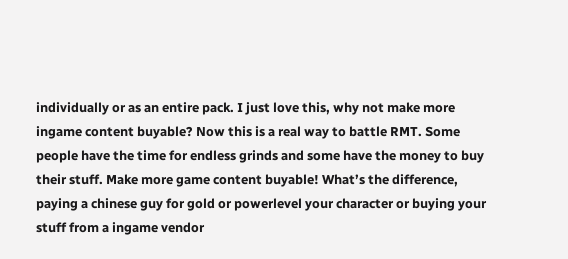individually or as an entire pack. I just love this, why not make more ingame content buyable? Now this is a real way to battle RMT. Some people have the time for endless grinds and some have the money to buy their stuff. Make more game content buyable! What’s the difference, paying a chinese guy for gold or powerlevel your character or buying your stuff from a ingame vendor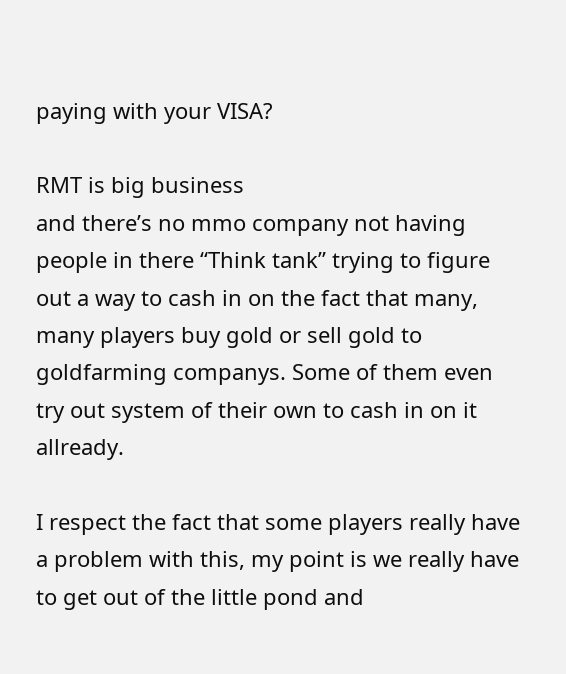paying with your VISA?

RMT is big business
and there’s no mmo company not having people in there “Think tank” trying to figure out a way to cash in on the fact that many, many players buy gold or sell gold to goldfarming companys. Some of them even try out system of their own to cash in on it allready.

I respect the fact that some players really have a problem with this, my point is we really have to get out of the little pond and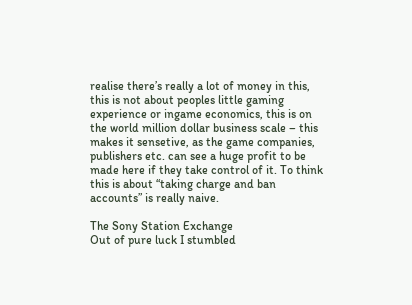realise there’s really a lot of money in this, this is not about peoples little gaming experience or ingame economics, this is on the world million dollar business scale – this makes it sensetive, as the game companies, publishers etc. can see a huge profit to be made here if they take control of it. To think this is about “taking charge and ban accounts” is really naive.

The Sony Station Exchange
Out of pure luck I stumbled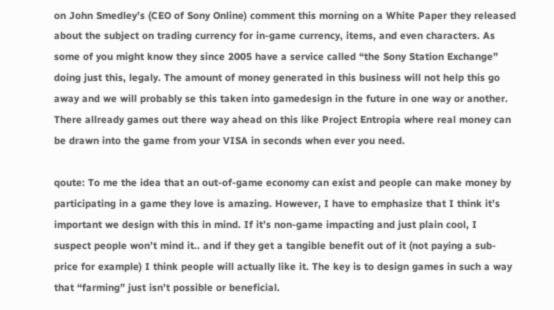on John Smedley’s (CEO of Sony Online) comment this morning on a White Paper they released about the subject on trading currency for in-game currency, items, and even characters. As some of you might know they since 2005 have a service called “the Sony Station Exchange” doing just this, legaly. The amount of money generated in this business will not help this go away and we will probably se this taken into gamedesign in the future in one way or another. There allready games out there way ahead on this like Project Entropia where real money can be drawn into the game from your VISA in seconds when ever you need.

qoute: To me the idea that an out-of-game economy can exist and people can make money by participating in a game they love is amazing. However, I have to emphasize that I think it’s important we design with this in mind. If it’s non-game impacting and just plain cool, I suspect people won’t mind it.. and if they get a tangible benefit out of it (not paying a sub-price for example) I think people will actually like it. The key is to design games in such a way that “farming” just isn’t possible or beneficial.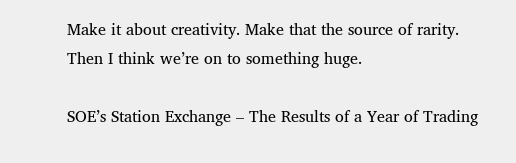Make it about creativity. Make that the source of rarity. Then I think we’re on to something huge.

SOE’s Station Exchange – The Results of a Year of Trading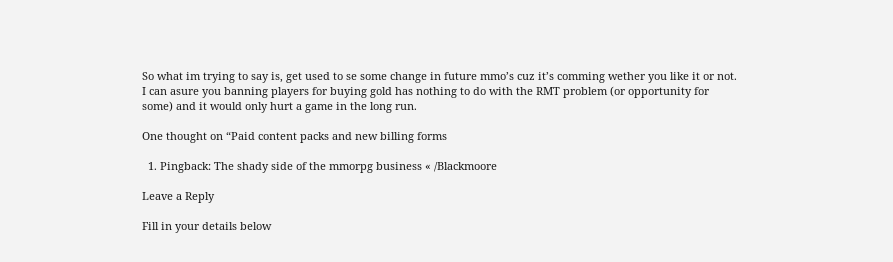So what im trying to say is, get used to se some change in future mmo’s cuz it’s comming wether you like it or not. I can asure you banning players for buying gold has nothing to do with the RMT problem (or opportunity for some) and it would only hurt a game in the long run.

One thought on “Paid content packs and new billing forms

  1. Pingback: The shady side of the mmorpg business « /Blackmoore

Leave a Reply

Fill in your details below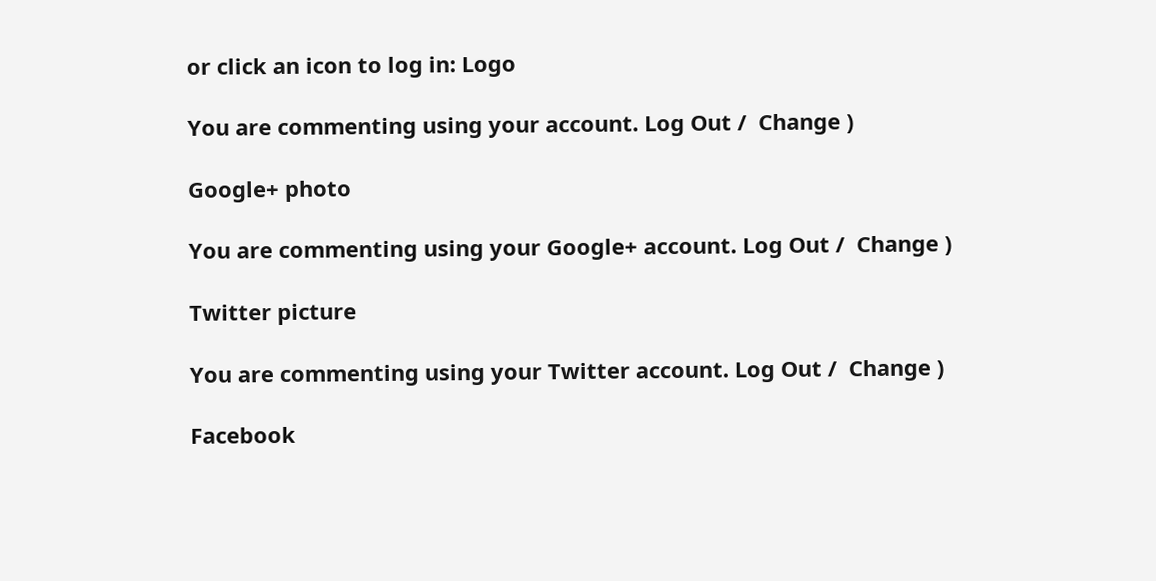or click an icon to log in: Logo

You are commenting using your account. Log Out /  Change )

Google+ photo

You are commenting using your Google+ account. Log Out /  Change )

Twitter picture

You are commenting using your Twitter account. Log Out /  Change )

Facebook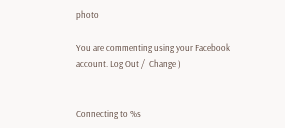photo

You are commenting using your Facebook account. Log Out /  Change )


Connecting to %s